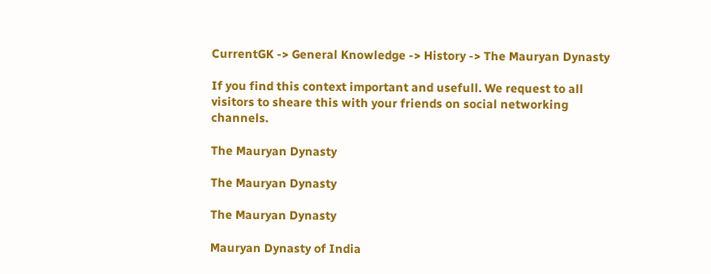CurrentGK -> General Knowledge -> History -> The Mauryan Dynasty

If you find this context important and usefull. We request to all visitors to sheare this with your friends on social networking channels.

The Mauryan Dynasty

The Mauryan Dynasty

The Mauryan Dynasty

Mauryan Dynasty of India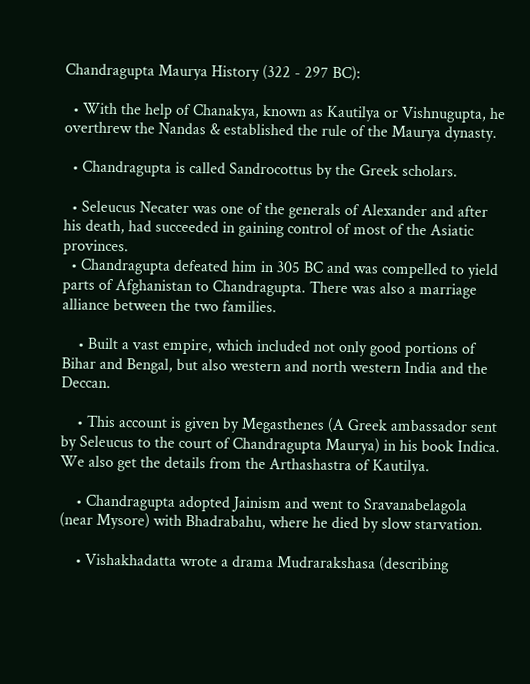Chandragupta Maurya History (322 - 297 BC):

  • With the help of Chanakya, known as Kautilya or Vishnugupta, he overthrew the Nandas & established the rule of the Maurya dynasty.

  • Chandragupta is called Sandrocottus by the Greek scholars.

  • Seleucus Necater was one of the generals of Alexander and after his death, had succeeded in gaining control of most of the Asiatic provinces.
  • Chandragupta defeated him in 305 BC and was compelled to yield parts of Afghanistan to Chandragupta. There was also a marriage alliance between the two families.

    • Built a vast empire, which included not only good portions of Bihar and Bengal, but also western and north western India and the Deccan.

    • This account is given by Megasthenes (A Greek ambassador sent by Seleucus to the court of Chandragupta Maurya) in his book Indica. We also get the details from the Arthashastra of Kautilya.

    • Chandragupta adopted Jainism and went to Sravanabelagola (near Mysore) with Bhadrabahu, where he died by slow starvation.

    • Vishakhadatta wrote a drama Mudrarakshasa (describing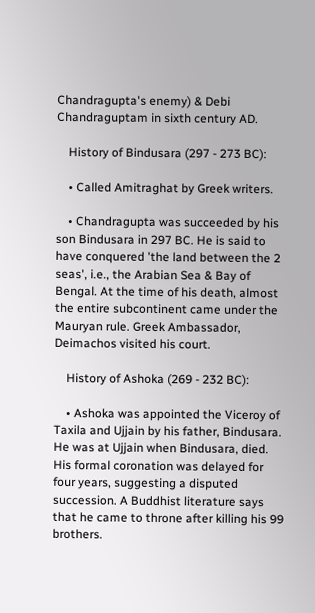Chandragupta's enemy) & Debi Chandraguptam in sixth century AD.

    History of Bindusara (297 - 273 BC):

    • Called Amitraghat by Greek writers.

    • Chandragupta was succeeded by his son Bindusara in 297 BC. He is said to have conquered 'the land between the 2 seas', i.e., the Arabian Sea & Bay of Bengal. At the time of his death, almost the entire subcontinent came under the Mauryan rule. Greek Ambassador, Deimachos visited his court.

    History of Ashoka (269 - 232 BC):

    • Ashoka was appointed the Viceroy of Taxila and Ujjain by his father, Bindusara. He was at Ujjain when Bindusara, died. His formal coronation was delayed for four years, suggesting a disputed succession. A Buddhist literature says that he came to throne after killing his 99 brothers.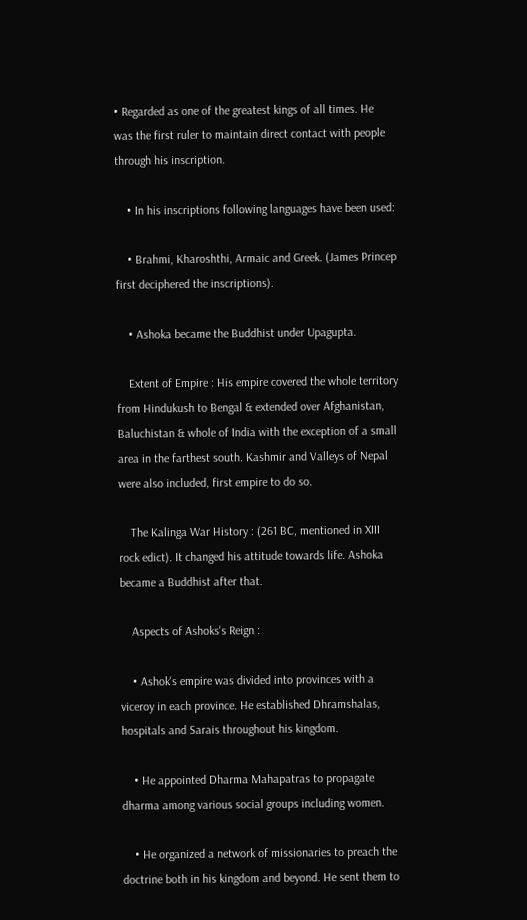• Regarded as one of the greatest kings of all times. He was the first ruler to maintain direct contact with people through his inscription.

    • In his inscriptions following languages have been used:

    • Brahmi, Kharoshthi, Armaic and Greek. (James Princep first deciphered the inscriptions).

    • Ashoka became the Buddhist under Upagupta.

    Extent of Empire : His empire covered the whole territory from Hindukush to Bengal & extended over Afghanistan, Baluchistan & whole of India with the exception of a small area in the farthest south. Kashmir and Valleys of Nepal were also included, first empire to do so.

    The Kalinga War History : (261 BC, mentioned in XIII rock edict). It changed his attitude towards life. Ashoka became a Buddhist after that.

    Aspects of Ashoks's Reign :

    • Ashok's empire was divided into provinces with a viceroy in each province. He established Dhramshalas, hospitals and Sarais throughout his kingdom.

    • He appointed Dharma Mahapatras to propagate dharma among various social groups including women.

    • He organized a network of missionaries to preach the doctrine both in his kingdom and beyond. He sent them to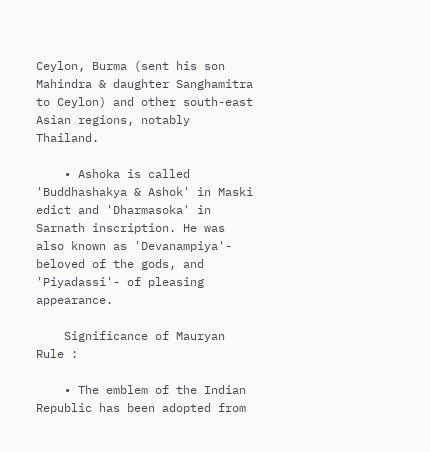Ceylon, Burma (sent his son Mahindra & daughter Sanghamitra to Ceylon) and other south-east Asian regions, notably Thailand.

    • Ashoka is called 'Buddhashakya & Ashok' in Maski edict and 'Dharmasoka' in Sarnath inscription. He was also known as 'Devanampiya'- beloved of the gods, and 'Piyadassi'- of pleasing appearance.

    Significance of Mauryan Rule :

    • The emblem of the Indian Republic has been adopted from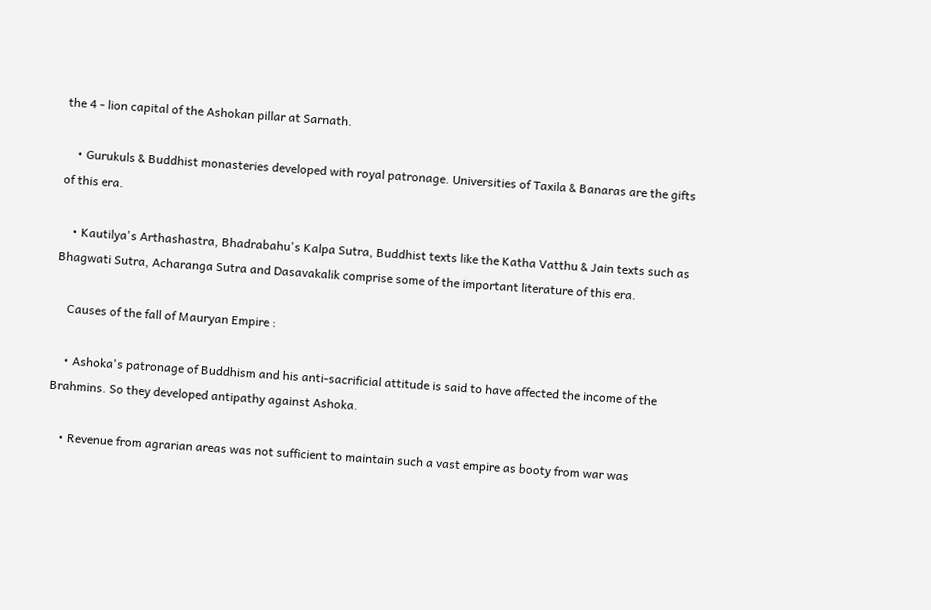the 4 - lion capital of the Ashokan pillar at Sarnath.

    • Gurukuls & Buddhist monasteries developed with royal patronage. Universities of Taxila & Banaras are the gifts of this era.

    • Kautilya's Arthashastra, Bhadrabahu's Kalpa Sutra, Buddhist texts like the Katha Vatthu & Jain texts such as Bhagwati Sutra, Acharanga Sutra and Dasavakalik comprise some of the important literature of this era.

    Causes of the fall of Mauryan Empire :

    • Ashoka's patronage of Buddhism and his anti-sacrificial attitude is said to have affected the income of the Brahmins. So they developed antipathy against Ashoka.

    • Revenue from agrarian areas was not sufficient to maintain such a vast empire as booty from war was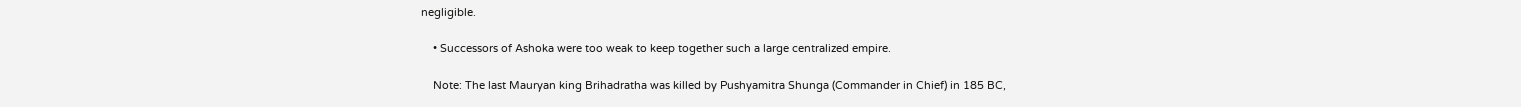negligible.

    • Successors of Ashoka were too weak to keep together such a large centralized empire.

    Note: The last Mauryan king Brihadratha was killed by Pushyamitra Shunga (Commander in Chief) in 185 BC,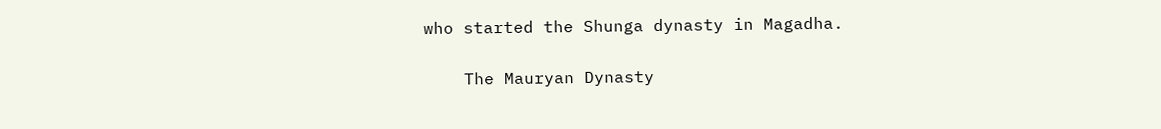who started the Shunga dynasty in Magadha.

    The Mauryan Dynasty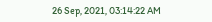26 Sep, 2021, 03:14:22 AM